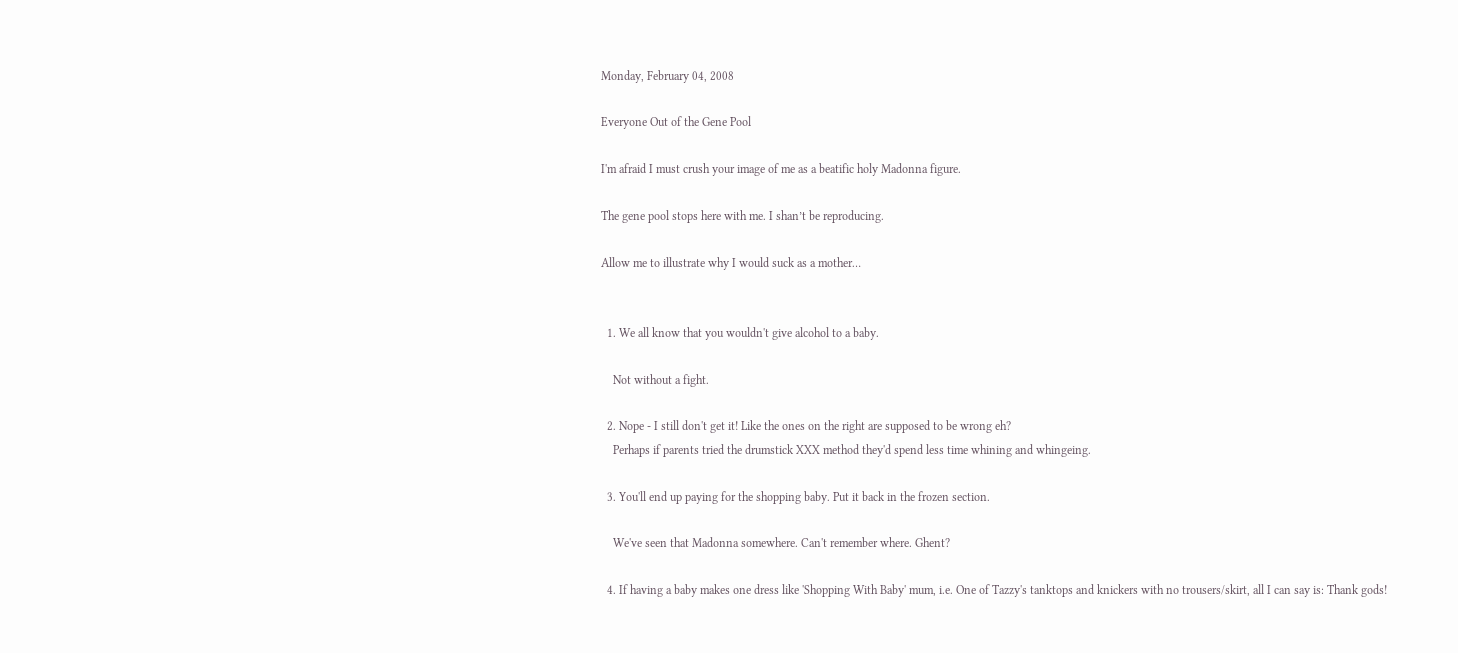Monday, February 04, 2008

Everyone Out of the Gene Pool

I'm afraid I must crush your image of me as a beatific holy Madonna figure.

The gene pool stops here with me. I shan’t be reproducing.

Allow me to illustrate why I would suck as a mother…


  1. We all know that you wouldn't give alcohol to a baby.

    Not without a fight.

  2. Nope - I still don't get it! Like the ones on the right are supposed to be wrong eh?
    Perhaps if parents tried the drumstick XXX method they'd spend less time whining and whingeing.

  3. You'll end up paying for the shopping baby. Put it back in the frozen section.

    We've seen that Madonna somewhere. Can't remember where. Ghent?

  4. If having a baby makes one dress like 'Shopping With Baby' mum, i.e. One of Tazzy's tanktops and knickers with no trousers/skirt, all I can say is: Thank gods!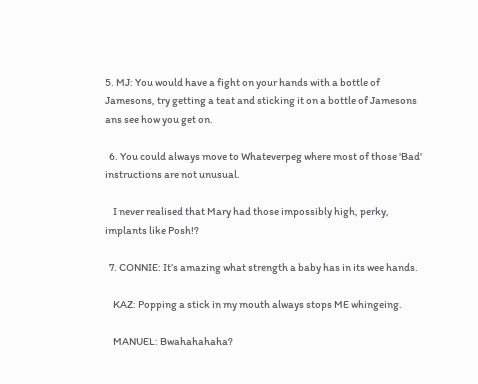5. MJ: You would have a fight on your hands with a bottle of Jamesons, try getting a teat and sticking it on a bottle of Jamesons ans see how you get on.

  6. You could always move to Whateverpeg where most of those 'Bad' instructions are not unusual.

    I never realised that Mary had those impossibly high, perky, implants like Posh!?

  7. CONNIE: It’s amazing what strength a baby has in its wee hands.

    KAZ: Popping a stick in my mouth always stops ME whingeing.

    MANUEL: Bwahahahaha?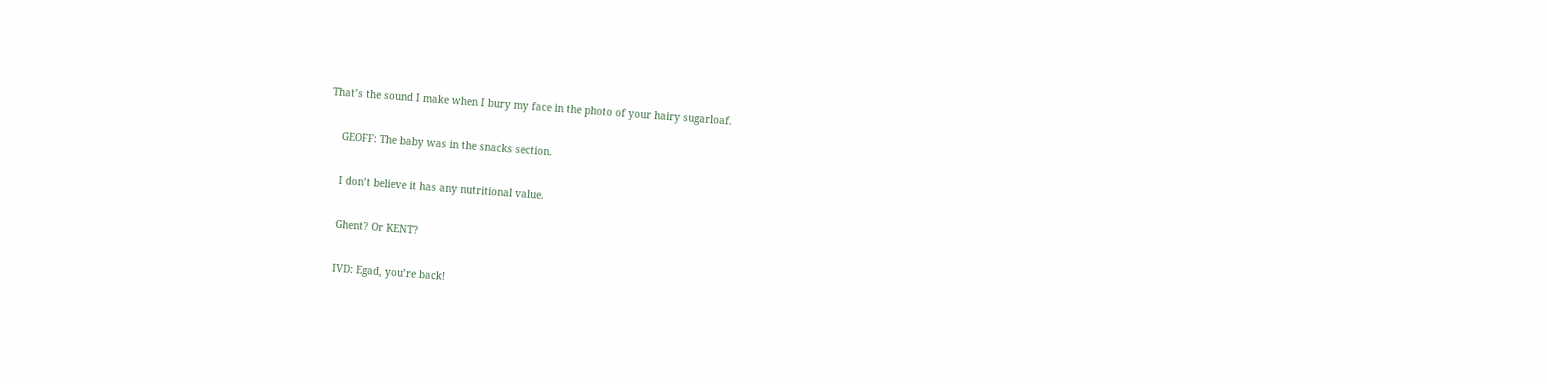That’s the sound I make when I bury my face in the photo of your hairy sugarloaf.

    GEOFF: The baby was in the snacks section.

    I don’t believe it has any nutritional value.

    Ghent? Or KENT?

    IVD: Egad, you’re back!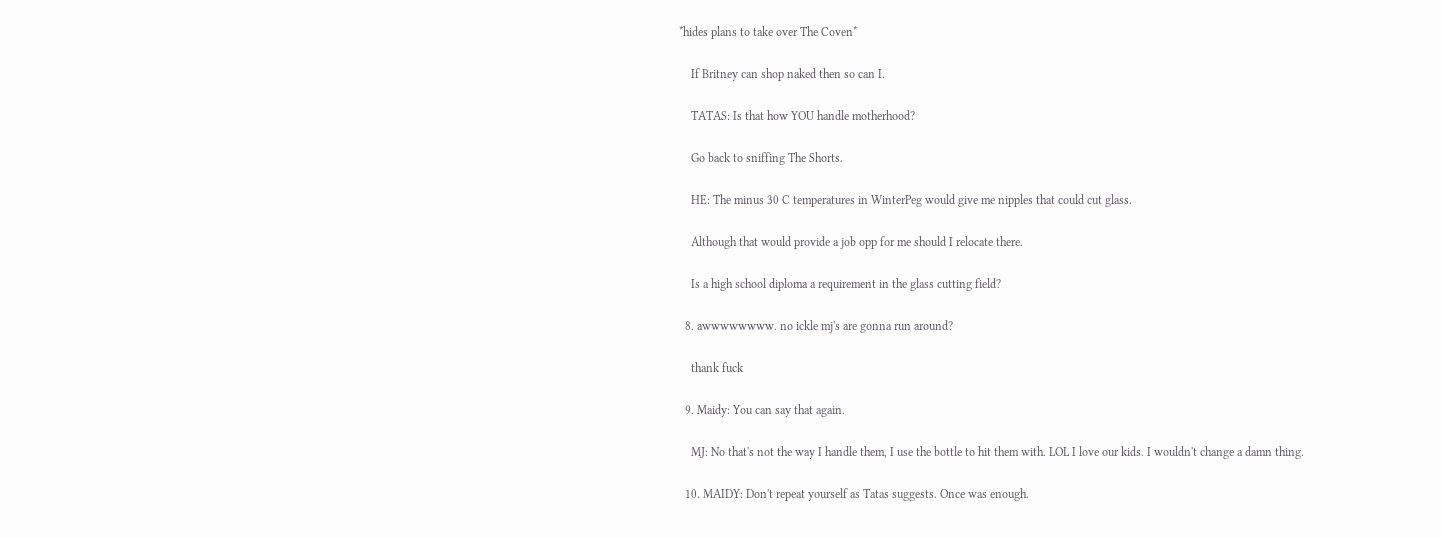*hides plans to take over The Coven*

    If Britney can shop naked then so can I.

    TATAS: Is that how YOU handle motherhood?

    Go back to sniffing The Shorts.

    HE: The minus 30 C temperatures in WinterPeg would give me nipples that could cut glass.

    Although that would provide a job opp for me should I relocate there.

    Is a high school diploma a requirement in the glass cutting field?

  8. awwwwwwww. no ickle mj's are gonna run around?

    thank fuck

  9. Maidy: You can say that again.

    MJ: No that's not the way I handle them, I use the bottle to hit them with. LOL I love our kids. I wouldn't change a damn thing.

  10. MAIDY: Don't repeat yourself as Tatas suggests. Once was enough.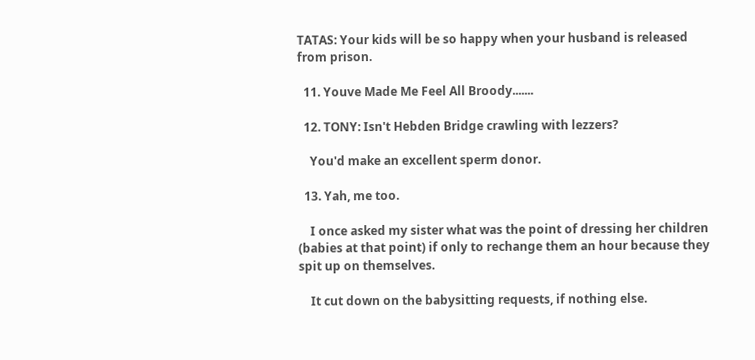TATAS: Your kids will be so happy when your husband is released from prison.

  11. Youve Made Me Feel All Broody.......

  12. TONY: Isn't Hebden Bridge crawling with lezzers?

    You'd make an excellent sperm donor.

  13. Yah, me too.

    I once asked my sister what was the point of dressing her children (babies at that point) if only to rechange them an hour because they spit up on themselves.

    It cut down on the babysitting requests, if nothing else.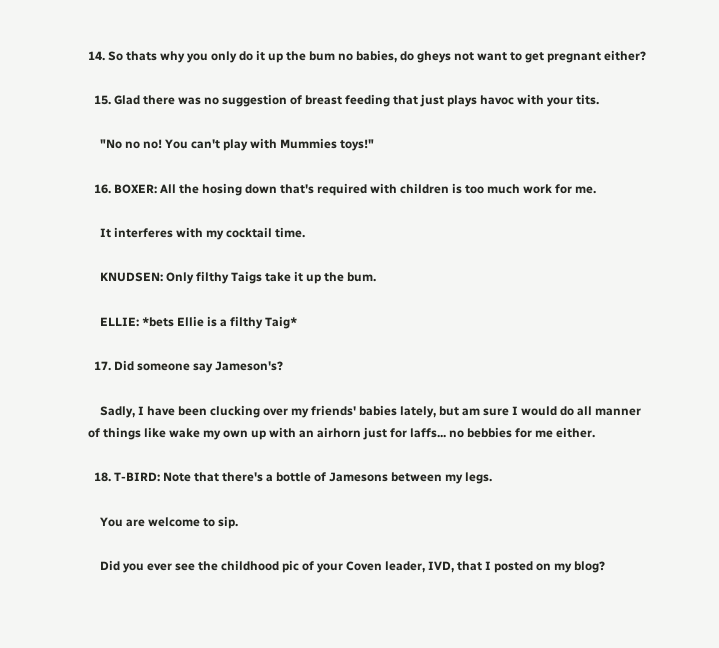14. So thats why you only do it up the bum no babies, do gheys not want to get pregnant either?

  15. Glad there was no suggestion of breast feeding that just plays havoc with your tits.

    "No no no! You can't play with Mummies toys!"

  16. BOXER: All the hosing down that's required with children is too much work for me.

    It interferes with my cocktail time.

    KNUDSEN: Only filthy Taigs take it up the bum.

    ELLIE: *bets Ellie is a filthy Taig*

  17. Did someone say Jameson's?

    Sadly, I have been clucking over my friends' babies lately, but am sure I would do all manner of things like wake my own up with an airhorn just for laffs... no bebbies for me either.

  18. T-BIRD: Note that there's a bottle of Jamesons between my legs.

    You are welcome to sip.

    Did you ever see the childhood pic of your Coven leader, IVD, that I posted on my blog?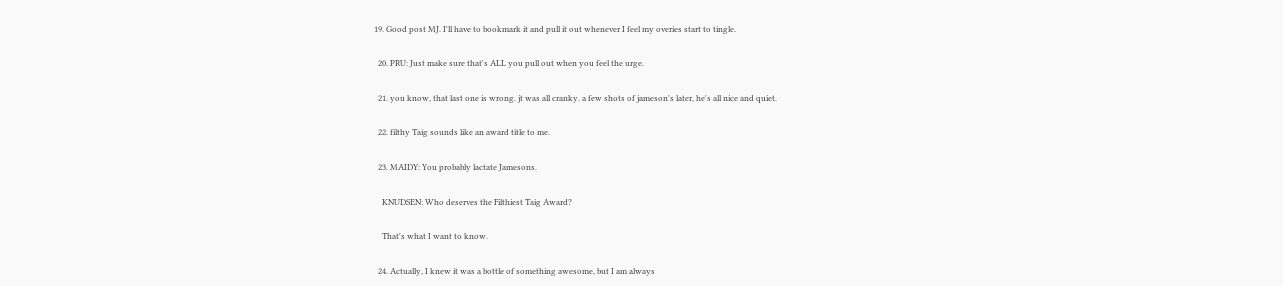19. Good post MJ. I'll have to bookmark it and pull it out whenever I feel my overies start to tingle.

  20. PRU: Just make sure that's ALL you pull out when you feel the urge.

  21. you know, that last one is wrong. jt was all cranky. a few shots of jameson's later, he's all nice and quiet.

  22. filthy Taig sounds like an award title to me.

  23. MAIDY: You probably lactate Jamesons.

    KNUDSEN: Who deserves the Filthiest Taig Award?

    That's what I want to know.

  24. Actually, I knew it was a bottle of something awesome, but I am always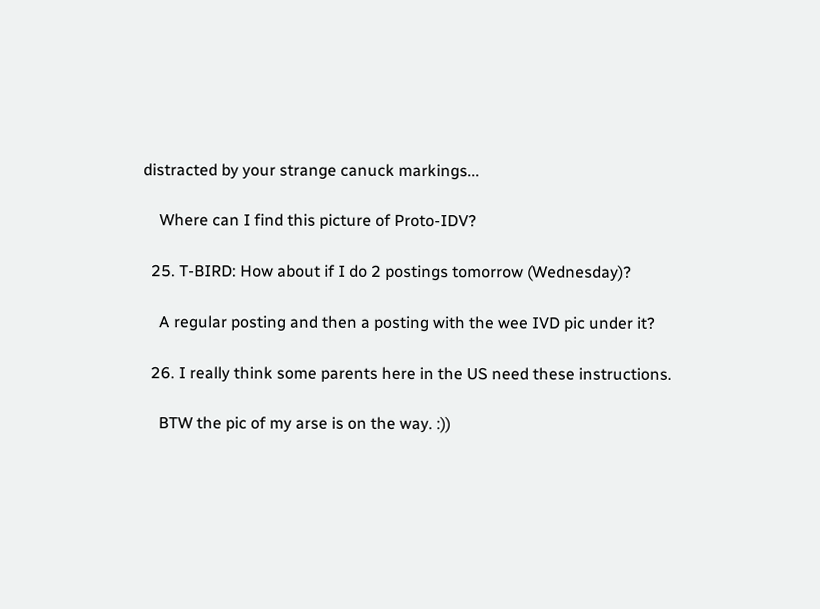distracted by your strange canuck markings...

    Where can I find this picture of Proto-IDV?

  25. T-BIRD: How about if I do 2 postings tomorrow (Wednesday)?

    A regular posting and then a posting with the wee IVD pic under it?

  26. I really think some parents here in the US need these instructions.

    BTW the pic of my arse is on the way. :))